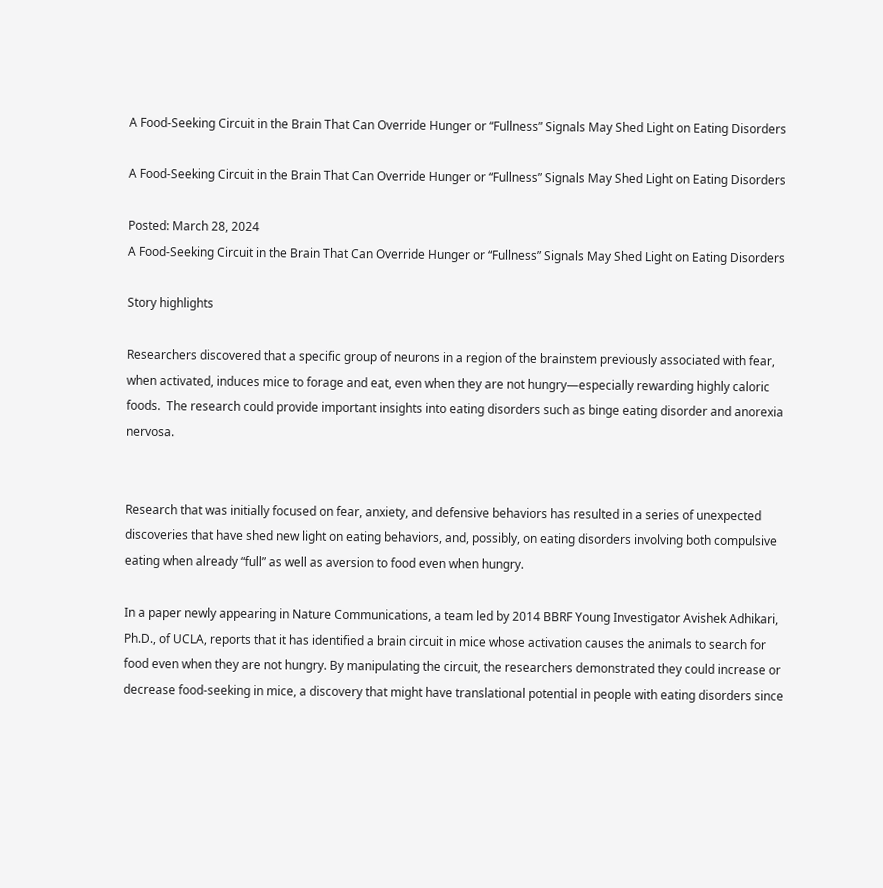A Food-Seeking Circuit in the Brain That Can Override Hunger or “Fullness” Signals May Shed Light on Eating Disorders

A Food-Seeking Circuit in the Brain That Can Override Hunger or “Fullness” Signals May Shed Light on Eating Disorders

Posted: March 28, 2024
A Food-Seeking Circuit in the Brain That Can Override Hunger or “Fullness” Signals May Shed Light on Eating Disorders

Story highlights

Researchers discovered that a specific group of neurons in a region of the brainstem previously associated with fear, when activated, induces mice to forage and eat, even when they are not hungry—especially rewarding highly caloric foods.  The research could provide important insights into eating disorders such as binge eating disorder and anorexia nervosa.


Research that was initially focused on fear, anxiety, and defensive behaviors has resulted in a series of unexpected discoveries that have shed new light on eating behaviors, and, possibly, on eating disorders involving both compulsive eating when already “full” as well as aversion to food even when hungry.

In a paper newly appearing in Nature Communications, a team led by 2014 BBRF Young Investigator Avishek Adhikari, Ph.D., of UCLA, reports that it has identified a brain circuit in mice whose activation causes the animals to search for food even when they are not hungry. By manipulating the circuit, the researchers demonstrated they could increase or decrease food-seeking in mice, a discovery that might have translational potential in people with eating disorders since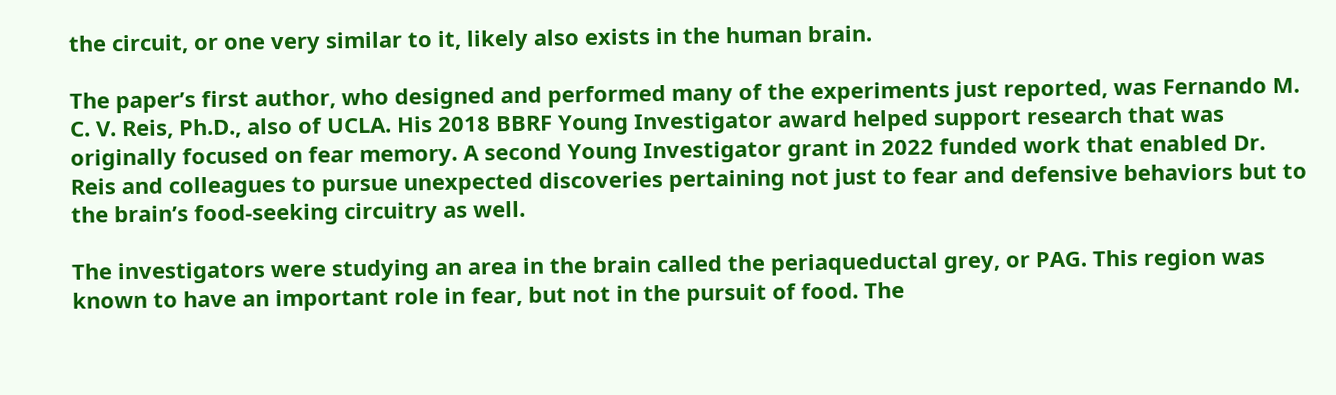the circuit, or one very similar to it, likely also exists in the human brain.

The paper’s first author, who designed and performed many of the experiments just reported, was Fernando M. C. V. Reis, Ph.D., also of UCLA. His 2018 BBRF Young Investigator award helped support research that was originally focused on fear memory. A second Young Investigator grant in 2022 funded work that enabled Dr. Reis and colleagues to pursue unexpected discoveries pertaining not just to fear and defensive behaviors but to the brain’s food-seeking circuitry as well.

The investigators were studying an area in the brain called the periaqueductal grey, or PAG. This region was known to have an important role in fear, but not in the pursuit of food. The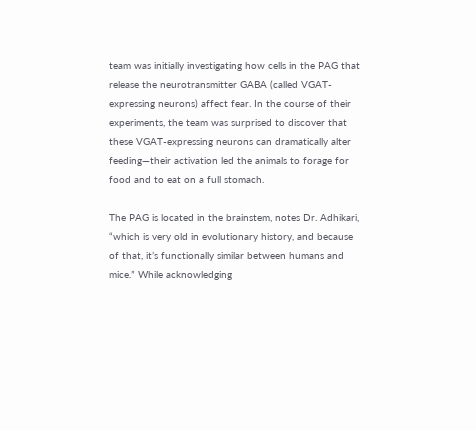team was initially investigating how cells in the PAG that release the neurotransmitter GABA (called VGAT-expressing neurons) affect fear. In the course of their experiments, the team was surprised to discover that these VGAT-expressing neurons can dramatically alter feeding—their activation led the animals to forage for food and to eat on a full stomach.

The PAG is located in the brainstem, notes Dr. Adhikari, “which is very old in evolutionary history, and because of that, it’s functionally similar between humans and mice.” While acknowledging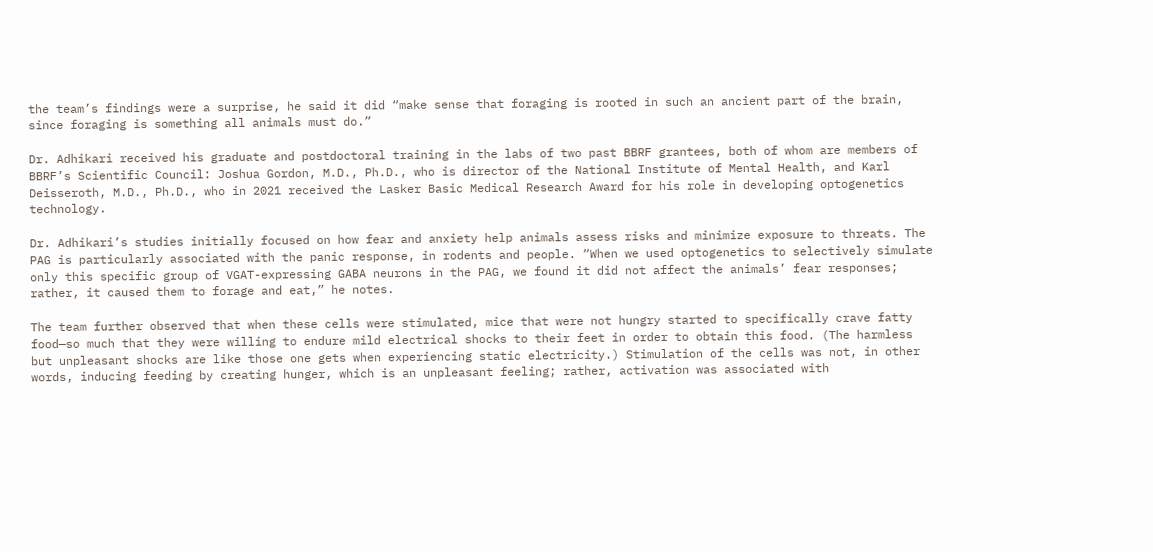the team’s findings were a surprise, he said it did “make sense that foraging is rooted in such an ancient part of the brain, since foraging is something all animals must do.”

Dr. Adhikari received his graduate and postdoctoral training in the labs of two past BBRF grantees, both of whom are members of BBRF’s Scientific Council: Joshua Gordon, M.D., Ph.D., who is director of the National Institute of Mental Health, and Karl Deisseroth, M.D., Ph.D., who in 2021 received the Lasker Basic Medical Research Award for his role in developing optogenetics technology.

Dr. Adhikari’s studies initially focused on how fear and anxiety help animals assess risks and minimize exposure to threats. The PAG is particularly associated with the panic response, in rodents and people. “When we used optogenetics to selectively simulate only this specific group of VGAT-expressing GABA neurons in the PAG, we found it did not affect the animals’ fear responses; rather, it caused them to forage and eat,” he notes.

The team further observed that when these cells were stimulated, mice that were not hungry started to specifically crave fatty food—so much that they were willing to endure mild electrical shocks to their feet in order to obtain this food. (The harmless but unpleasant shocks are like those one gets when experiencing static electricity.) Stimulation of the cells was not, in other words, inducing feeding by creating hunger, which is an unpleasant feeling; rather, activation was associated with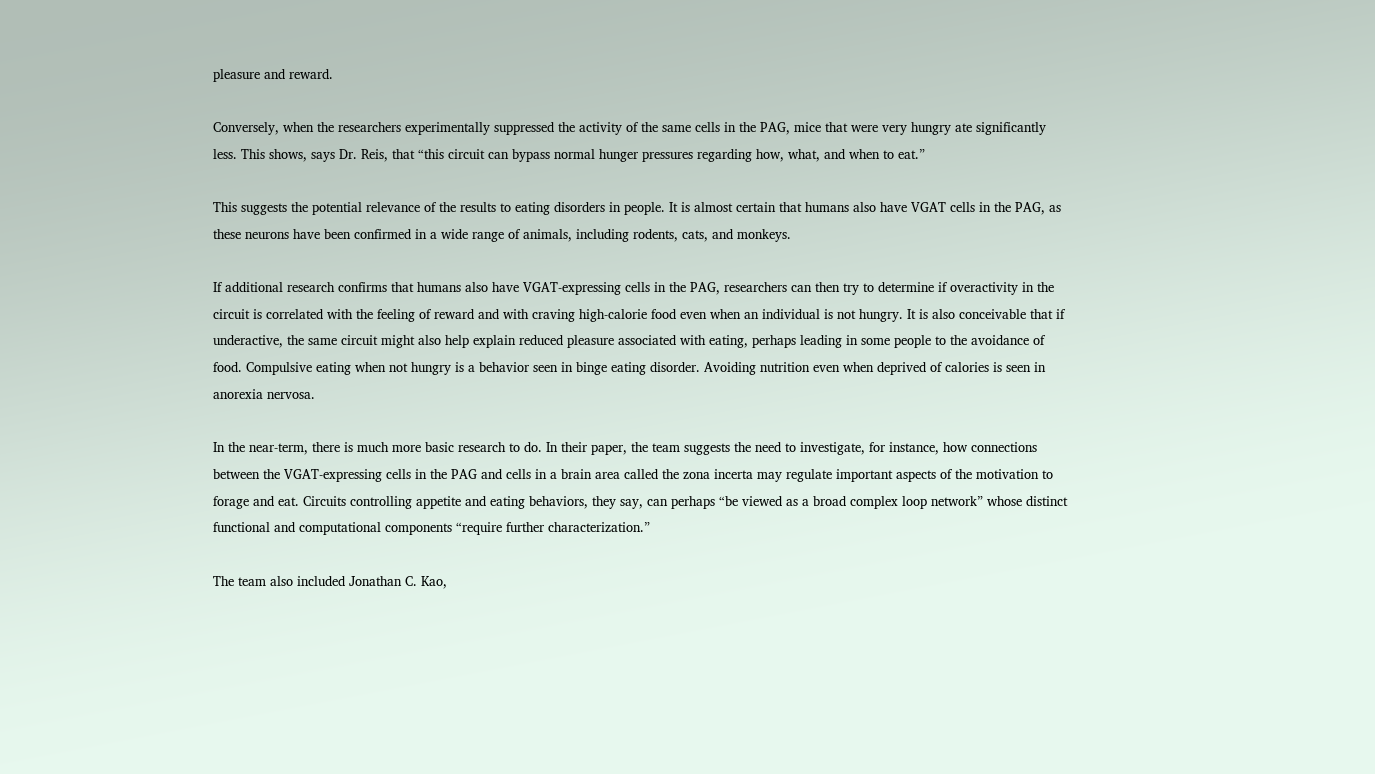pleasure and reward.

Conversely, when the researchers experimentally suppressed the activity of the same cells in the PAG, mice that were very hungry ate significantly less. This shows, says Dr. Reis, that “this circuit can bypass normal hunger pressures regarding how, what, and when to eat.”

This suggests the potential relevance of the results to eating disorders in people. It is almost certain that humans also have VGAT cells in the PAG, as these neurons have been confirmed in a wide range of animals, including rodents, cats, and monkeys.

If additional research confirms that humans also have VGAT-expressing cells in the PAG, researchers can then try to determine if overactivity in the circuit is correlated with the feeling of reward and with craving high-calorie food even when an individual is not hungry. It is also conceivable that if underactive, the same circuit might also help explain reduced pleasure associated with eating, perhaps leading in some people to the avoidance of food. Compulsive eating when not hungry is a behavior seen in binge eating disorder. Avoiding nutrition even when deprived of calories is seen in anorexia nervosa.

In the near-term, there is much more basic research to do. In their paper, the team suggests the need to investigate, for instance, how connections between the VGAT-expressing cells in the PAG and cells in a brain area called the zona incerta may regulate important aspects of the motivation to forage and eat. Circuits controlling appetite and eating behaviors, they say, can perhaps “be viewed as a broad complex loop network” whose distinct functional and computational components “require further characterization.”

The team also included Jonathan C. Kao,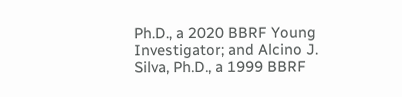Ph.D., a 2020 BBRF Young Investigator; and Alcino J. Silva, Ph.D., a 1999 BBRF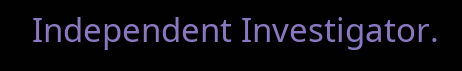Independent Investigator.